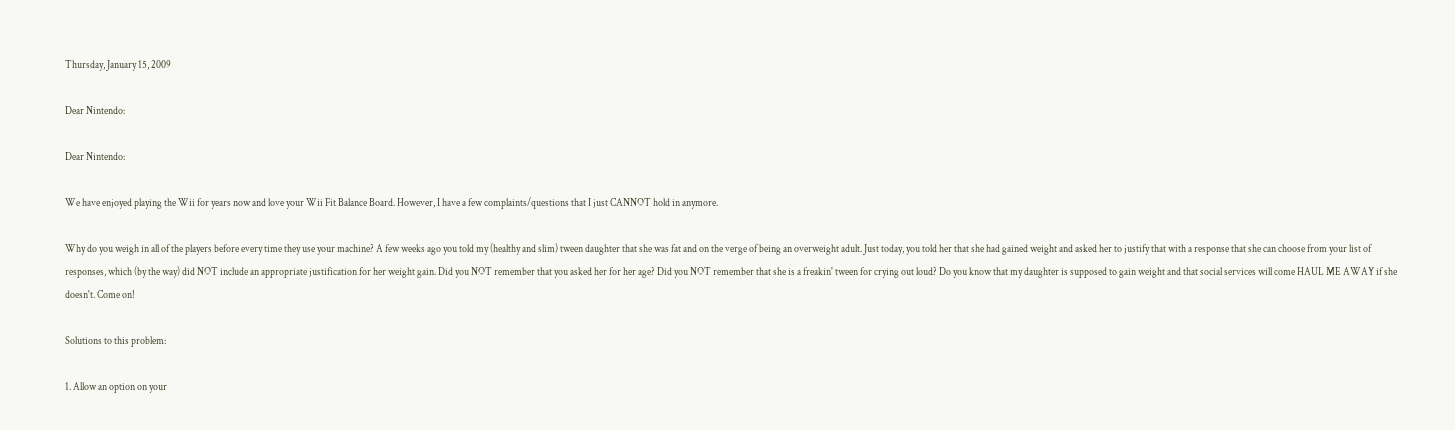Thursday, January 15, 2009

Dear Nintendo:

Dear Nintendo:

We have enjoyed playing the Wii for years now and love your Wii Fit Balance Board. However, I have a few complaints/questions that I just CANNOT hold in anymore.

Why do you weigh in all of the players before every time they use your machine? A few weeks ago you told my (healthy and slim) tween daughter that she was fat and on the verge of being an overweight adult. Just today, you told her that she had gained weight and asked her to justify that with a response that she can choose from your list of responses, which (by the way) did NOT include an appropriate justification for her weight gain. Did you NOT remember that you asked her for her age? Did you NOT remember that she is a freakin' tween for crying out loud? Do you know that my daughter is supposed to gain weight and that social services will come HAUL ME AWAY if she doesn't. Come on!

Solutions to this problem:

1. Allow an option on your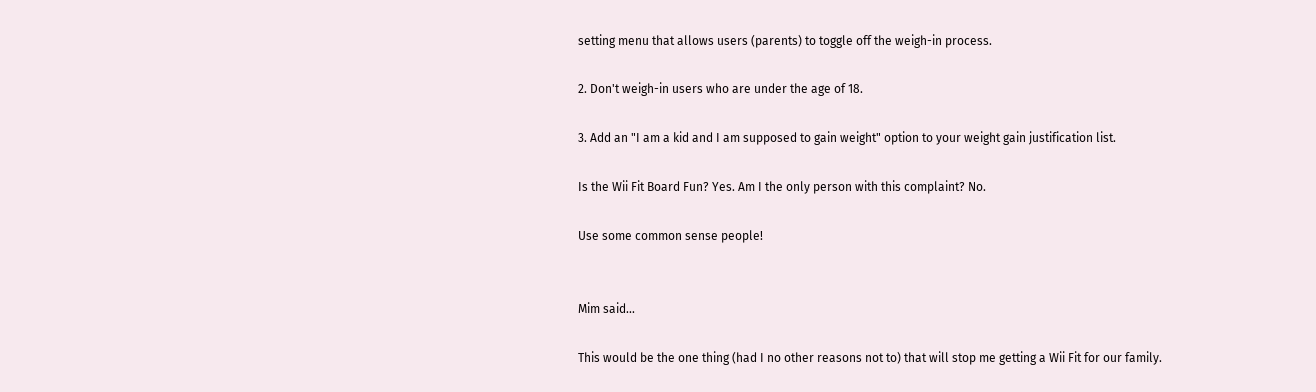setting menu that allows users (parents) to toggle off the weigh-in process.

2. Don't weigh-in users who are under the age of 18.

3. Add an "I am a kid and I am supposed to gain weight" option to your weight gain justification list.

Is the Wii Fit Board Fun? Yes. Am I the only person with this complaint? No.

Use some common sense people!


Mim said...

This would be the one thing (had I no other reasons not to) that will stop me getting a Wii Fit for our family.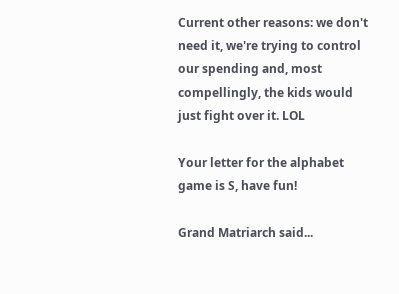Current other reasons: we don't need it, we're trying to control our spending and, most compellingly, the kids would just fight over it. LOL

Your letter for the alphabet game is S, have fun!

Grand Matriarch said...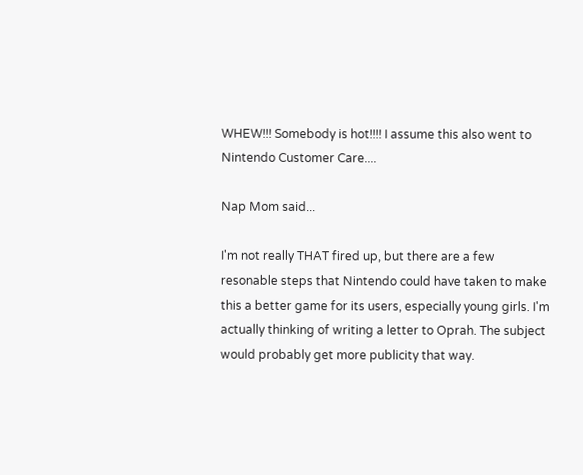WHEW!!! Somebody is hot!!!! I assume this also went to Nintendo Customer Care....

Nap Mom said...

I'm not really THAT fired up, but there are a few resonable steps that Nintendo could have taken to make this a better game for its users, especially young girls. I'm actually thinking of writing a letter to Oprah. The subject would probably get more publicity that way.